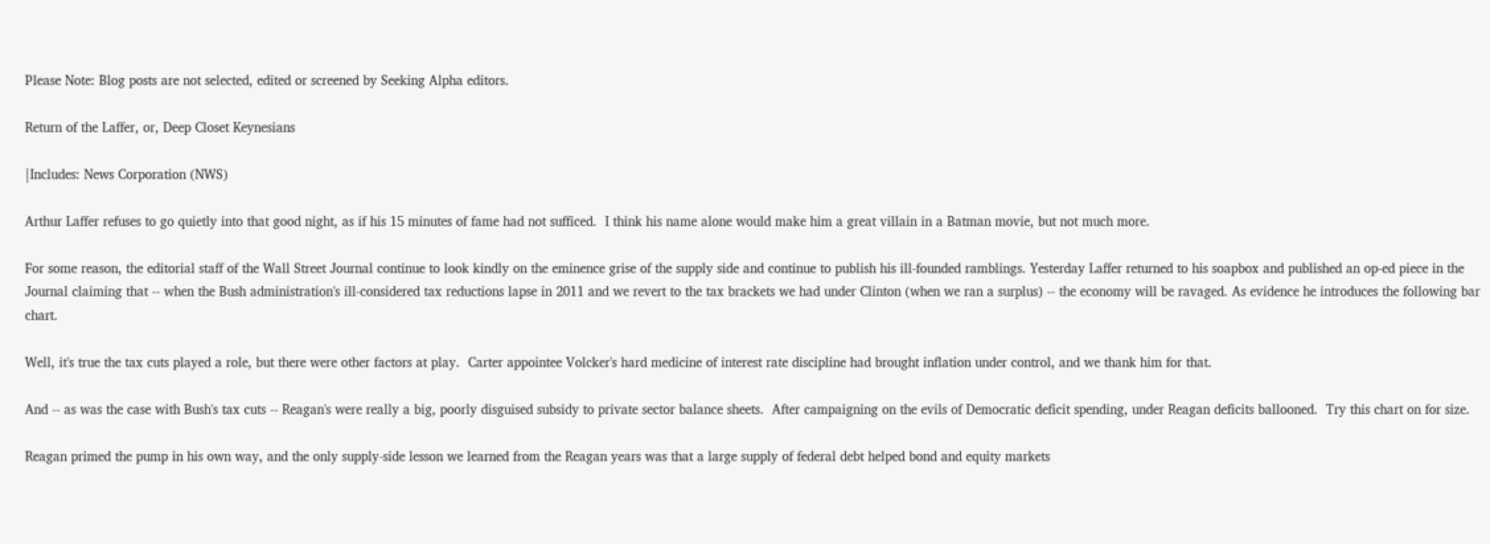Please Note: Blog posts are not selected, edited or screened by Seeking Alpha editors.

Return of the Laffer, or, Deep Closet Keynesians

|Includes: News Corporation (NWS)

Arthur Laffer refuses to go quietly into that good night, as if his 15 minutes of fame had not sufficed.  I think his name alone would make him a great villain in a Batman movie, but not much more.

For some reason, the editorial staff of the Wall Street Journal continue to look kindly on the eminence grise of the supply side and continue to publish his ill-founded ramblings. Yesterday Laffer returned to his soapbox and published an op-ed piece in the Journal claiming that -- when the Bush administration's ill-considered tax reductions lapse in 2011 and we revert to the tax brackets we had under Clinton (when we ran a surplus) -- the economy will be ravaged. As evidence he introduces the following bar chart.

Well, it's true the tax cuts played a role, but there were other factors at play.  Carter appointee Volcker's hard medicine of interest rate discipline had brought inflation under control, and we thank him for that.

And -- as was the case with Bush's tax cuts -- Reagan's were really a big, poorly disguised subsidy to private sector balance sheets.  After campaigning on the evils of Democratic deficit spending, under Reagan deficits ballooned.  Try this chart on for size.

Reagan primed the pump in his own way, and the only supply-side lesson we learned from the Reagan years was that a large supply of federal debt helped bond and equity markets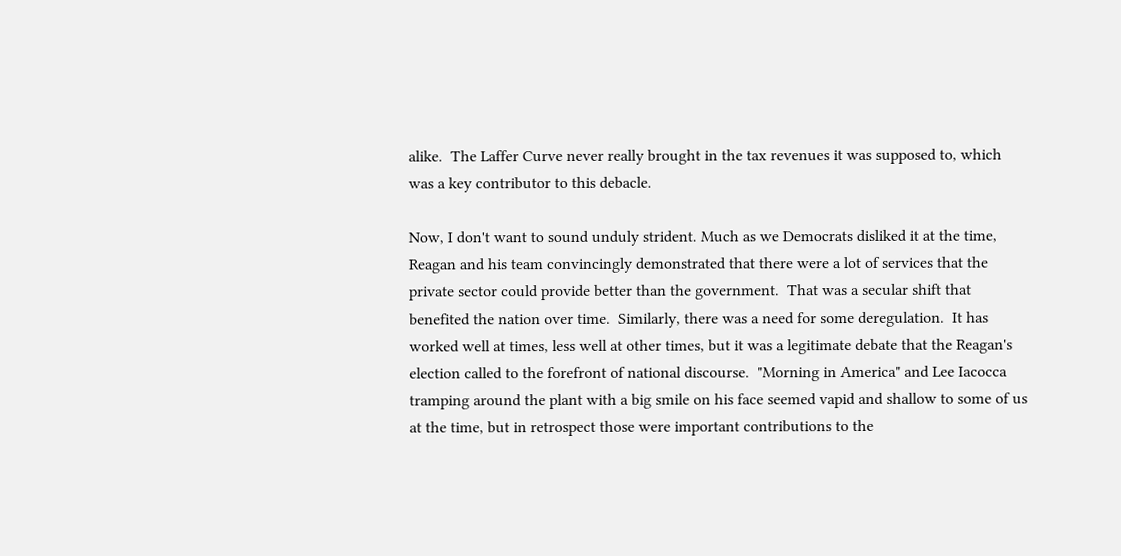alike.  The Laffer Curve never really brought in the tax revenues it was supposed to, which was a key contributor to this debacle.

Now, I don't want to sound unduly strident. Much as we Democrats disliked it at the time, Reagan and his team convincingly demonstrated that there were a lot of services that the private sector could provide better than the government.  That was a secular shift that benefited the nation over time.  Similarly, there was a need for some deregulation.  It has worked well at times, less well at other times, but it was a legitimate debate that the Reagan's election called to the forefront of national discourse.  "Morning in America" and Lee Iacocca tramping around the plant with a big smile on his face seemed vapid and shallow to some of us at the time, but in retrospect those were important contributions to the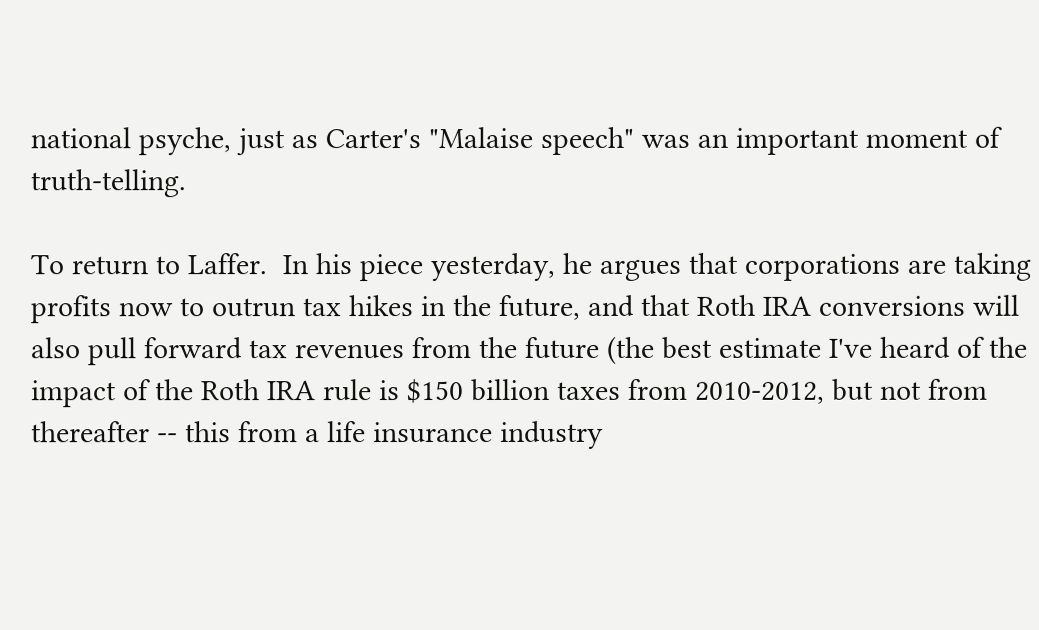national psyche, just as Carter's "Malaise speech" was an important moment of truth-telling.

To return to Laffer.  In his piece yesterday, he argues that corporations are taking profits now to outrun tax hikes in the future, and that Roth IRA conversions will also pull forward tax revenues from the future (the best estimate I've heard of the impact of the Roth IRA rule is $150 billion taxes from 2010-2012, but not from thereafter -- this from a life insurance industry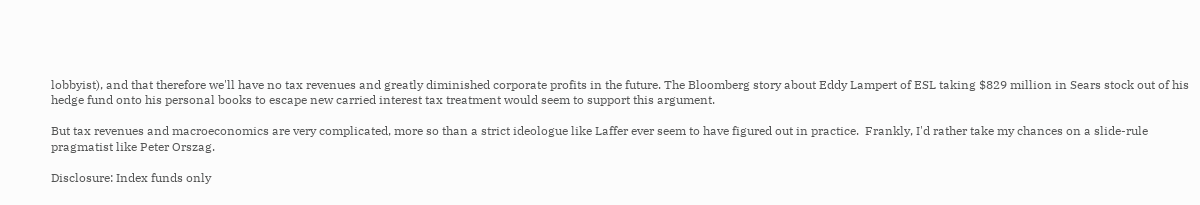lobbyist), and that therefore we'll have no tax revenues and greatly diminished corporate profits in the future. The Bloomberg story about Eddy Lampert of ESL taking $829 million in Sears stock out of his hedge fund onto his personal books to escape new carried interest tax treatment would seem to support this argument.

But tax revenues and macroeconomics are very complicated, more so than a strict ideologue like Laffer ever seem to have figured out in practice.  Frankly, I'd rather take my chances on a slide-rule pragmatist like Peter Orszag.

Disclosure: Index funds only